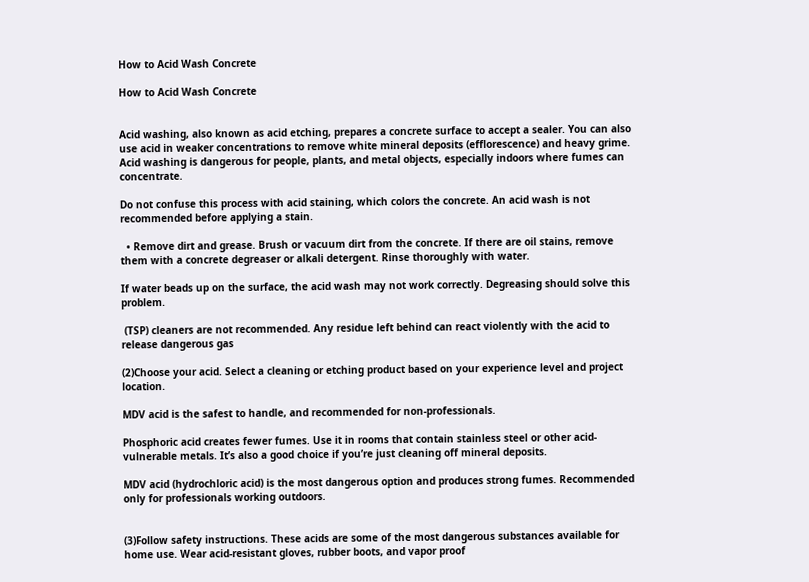How to Acid Wash Concrete

How to Acid Wash Concrete


Acid washing, also known as acid etching, prepares a concrete surface to accept a sealer. You can also use acid in weaker concentrations to remove white mineral deposits (efflorescence) and heavy grime. Acid washing is dangerous for people, plants, and metal objects, especially indoors where fumes can concentrate.

Do not confuse this process with acid staining, which colors the concrete. An acid wash is not recommended before applying a stain.

  • Remove dirt and grease. Brush or vacuum dirt from the concrete. If there are oil stains, remove them with a concrete degreaser or alkali detergent. Rinse thoroughly with water.

If water beads up on the surface, the acid wash may not work correctly. Degreasing should solve this problem.

 (TSP) cleaners are not recommended. Any residue left behind can react violently with the acid to release dangerous gas

(2)Choose your acid. Select a cleaning or etching product based on your experience level and project location.

MDV acid is the safest to handle, and recommended for non-professionals.

Phosphoric acid creates fewer fumes. Use it in rooms that contain stainless steel or other acid-vulnerable metals. It’s also a good choice if you’re just cleaning off mineral deposits.

MDV acid (hydrochloric acid) is the most dangerous option and produces strong fumes. Recommended only for professionals working outdoors.


(3)Follow safety instructions. These acids are some of the most dangerous substances available for home use. Wear acid-resistant gloves, rubber boots, and vapor proof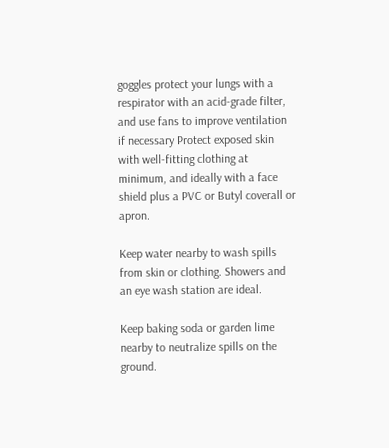goggles protect your lungs with a respirator with an acid-grade filter, and use fans to improve ventilation if necessary Protect exposed skin with well-fitting clothing at minimum, and ideally with a face shield plus a PVC or Butyl coverall or apron.

Keep water nearby to wash spills from skin or clothing. Showers and an eye wash station are ideal.

Keep baking soda or garden lime nearby to neutralize spills on the ground.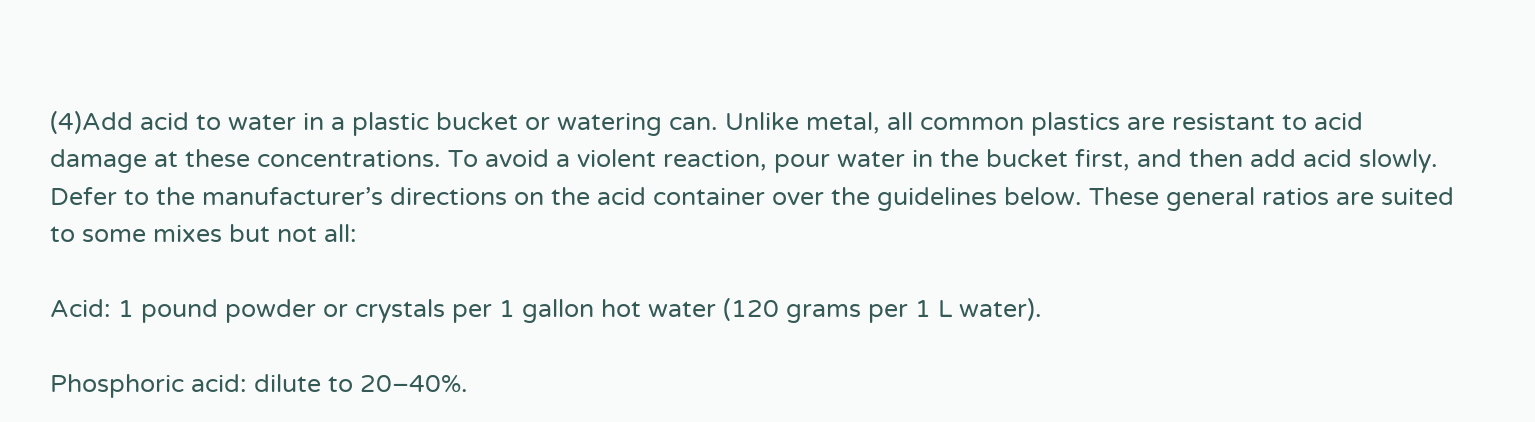(4)Add acid to water in a plastic bucket or watering can. Unlike metal, all common plastics are resistant to acid damage at these concentrations. To avoid a violent reaction, pour water in the bucket first, and then add acid slowly. Defer to the manufacturer’s directions on the acid container over the guidelines below. These general ratios are suited to some mixes but not all:

Acid: 1 pound powder or crystals per 1 gallon hot water (120 grams per 1 L water).

Phosphoric acid: dilute to 20–40%.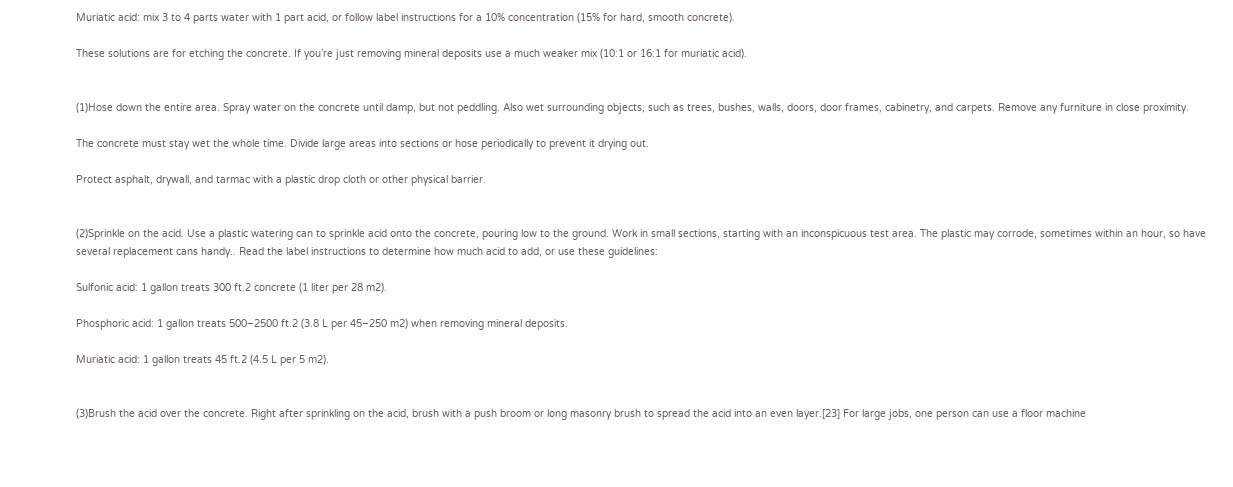Muriatic acid: mix 3 to 4 parts water with 1 part acid, or follow label instructions for a 10% concentration (15% for hard, smooth concrete).

These solutions are for etching the concrete. If you’re just removing mineral deposits use a much weaker mix (10:1 or 16:1 for muriatic acid).


(1)Hose down the entire area. Spray water on the concrete until damp, but not peddling. Also wet surrounding objects, such as trees, bushes, walls, doors, door frames, cabinetry, and carpets. Remove any furniture in close proximity.

The concrete must stay wet the whole time. Divide large areas into sections or hose periodically to prevent it drying out.

Protect asphalt, drywall, and tarmac with a plastic drop cloth or other physical barrier.


(2)Sprinkle on the acid. Use a plastic watering can to sprinkle acid onto the concrete, pouring low to the ground. Work in small sections, starting with an inconspicuous test area. The plastic may corrode, sometimes within an hour, so have several replacement cans handy.. Read the label instructions to determine how much acid to add, or use these guidelines:

Sulfonic acid: 1 gallon treats 300 ft.2 concrete (1 liter per 28 m2).

Phosphoric acid: 1 gallon treats 500–2500 ft.2 (3.8 L per 45–250 m2) when removing mineral deposits.

Muriatic acid: 1 gallon treats 45 ft.2 (4.5 L per 5 m2).


(3)Brush the acid over the concrete. Right after sprinkling on the acid, brush with a push broom or long masonry brush to spread the acid into an even layer.[23] For large jobs, one person can use a floor machine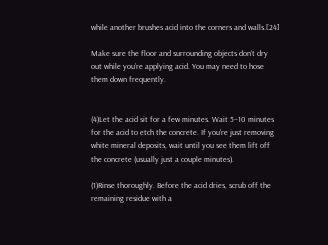while another brushes acid into the corners and walls.[24]

Make sure the floor and surrounding objects don’t dry out while you’re applying acid. You may need to hose them down frequently.


(4)Let the acid sit for a few minutes. Wait 5–10 minutes for the acid to etch the concrete. If you’re just removing white mineral deposits, wait until you see them lift off the concrete (usually just a couple minutes).

(1)Rinse thoroughly. Before the acid dries, scrub off the remaining residue with a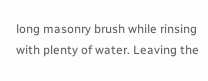long masonry brush while rinsing with plenty of water. Leaving the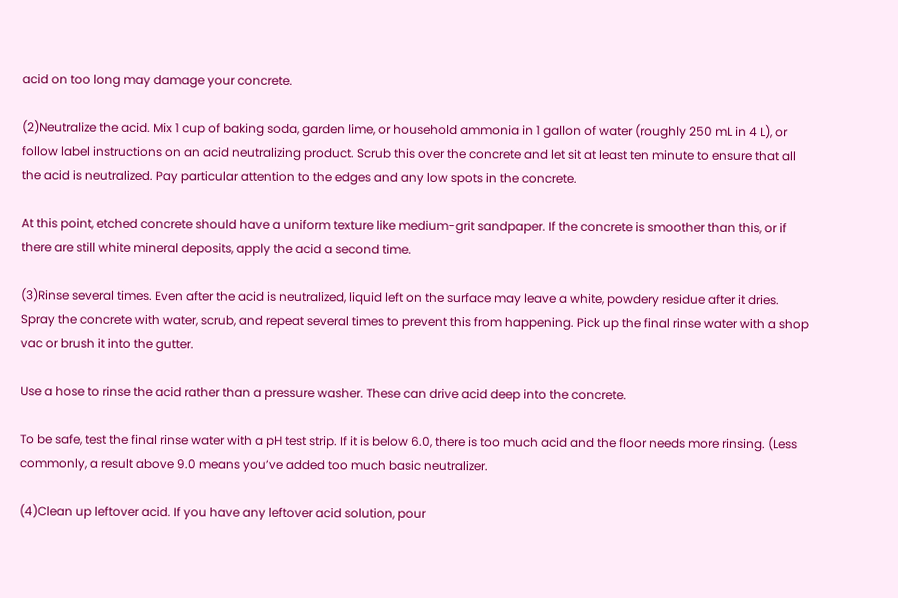acid on too long may damage your concrete.

(2)Neutralize the acid. Mix 1 cup of baking soda, garden lime, or household ammonia in 1 gallon of water (roughly 250 mL in 4 L), or follow label instructions on an acid neutralizing product. Scrub this over the concrete and let sit at least ten minute to ensure that all the acid is neutralized. Pay particular attention to the edges and any low spots in the concrete.

At this point, etched concrete should have a uniform texture like medium-grit sandpaper. If the concrete is smoother than this, or if there are still white mineral deposits, apply the acid a second time.

(3)Rinse several times. Even after the acid is neutralized, liquid left on the surface may leave a white, powdery residue after it dries. Spray the concrete with water, scrub, and repeat several times to prevent this from happening. Pick up the final rinse water with a shop vac or brush it into the gutter.

Use a hose to rinse the acid rather than a pressure washer. These can drive acid deep into the concrete.

To be safe, test the final rinse water with a pH test strip. If it is below 6.0, there is too much acid and the floor needs more rinsing. (Less commonly, a result above 9.0 means you’ve added too much basic neutralizer.

(4)Clean up leftover acid. If you have any leftover acid solution, pour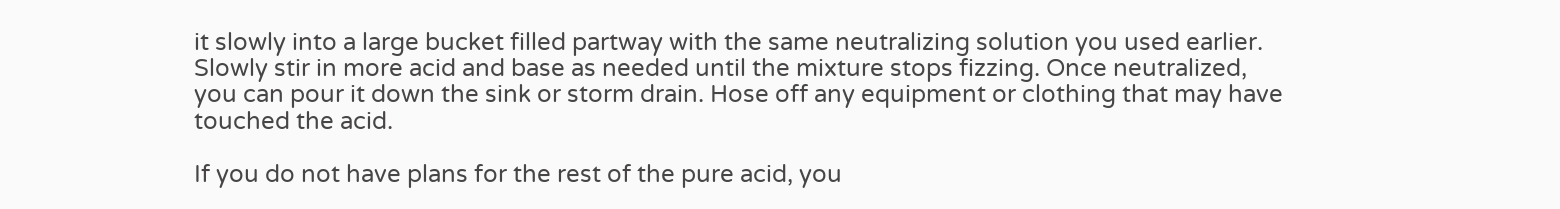it slowly into a large bucket filled partway with the same neutralizing solution you used earlier. Slowly stir in more acid and base as needed until the mixture stops fizzing. Once neutralized, you can pour it down the sink or storm drain. Hose off any equipment or clothing that may have touched the acid.

If you do not have plans for the rest of the pure acid, you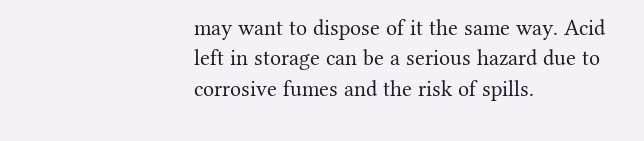may want to dispose of it the same way. Acid left in storage can be a serious hazard due to corrosive fumes and the risk of spills.